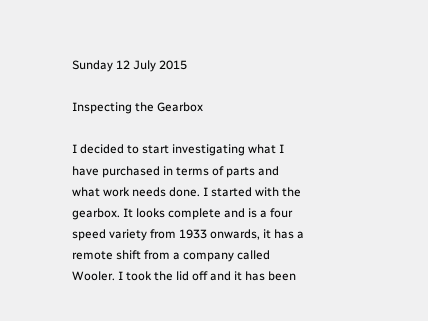Sunday 12 July 2015

Inspecting the Gearbox

I decided to start investigating what I have purchased in terms of parts and what work needs done. I started with the gearbox. It looks complete and is a four speed variety from 1933 onwards, it has a remote shift from a company called Wooler. I took the lid off and it has been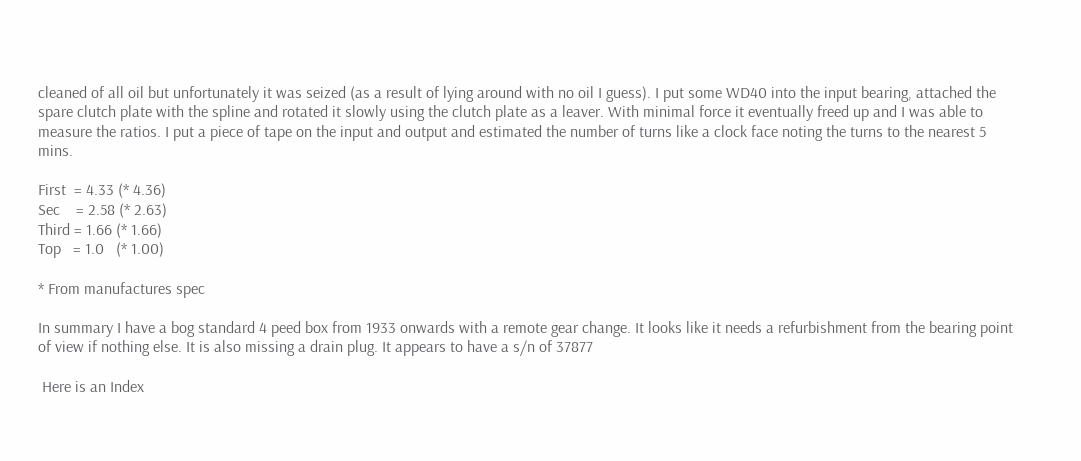cleaned of all oil but unfortunately it was seized (as a result of lying around with no oil I guess). I put some WD40 into the input bearing, attached the spare clutch plate with the spline and rotated it slowly using the clutch plate as a leaver. With minimal force it eventually freed up and I was able to measure the ratios. I put a piece of tape on the input and output and estimated the number of turns like a clock face noting the turns to the nearest 5 mins.

First  = 4.33 (* 4.36)
Sec    = 2.58 (* 2.63)
Third = 1.66 (* 1.66)
Top   = 1.0   (* 1.00)

* From manufactures spec

In summary I have a bog standard 4 peed box from 1933 onwards with a remote gear change. It looks like it needs a refurbishment from the bearing point of view if nothing else. It is also missing a drain plug. It appears to have a s/n of 37877

 Here is an Index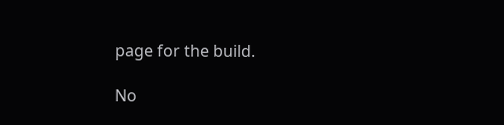page for the build.

No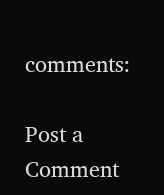comments:

Post a Comment